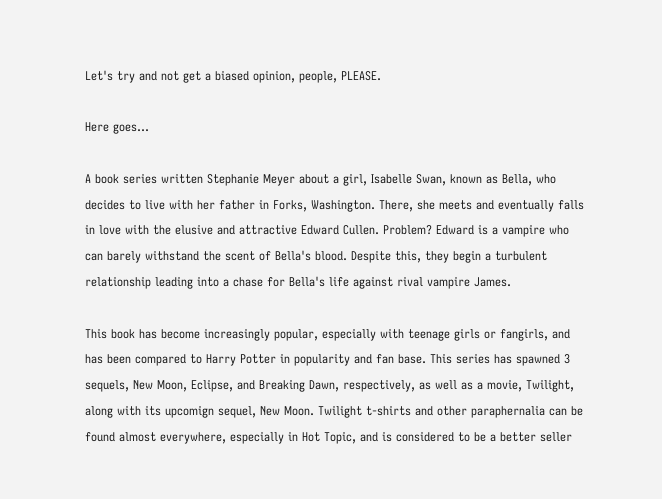Let's try and not get a biased opinion, people, PLEASE.

Here goes...

A book series written Stephanie Meyer about a girl, Isabelle Swan, known as Bella, who decides to live with her father in Forks, Washington. There, she meets and eventually falls in love with the elusive and attractive Edward Cullen. Problem? Edward is a vampire who can barely withstand the scent of Bella's blood. Despite this, they begin a turbulent relationship leading into a chase for Bella's life against rival vampire James.

This book has become increasingly popular, especially with teenage girls or fangirls, and has been compared to Harry Potter in popularity and fan base. This series has spawned 3 sequels, New Moon, Eclipse, and Breaking Dawn, respectively, as well as a movie, Twilight, along with its upcomign sequel, New Moon. Twilight t-shirts and other paraphernalia can be found almost everywhere, especially in Hot Topic, and is considered to be a better seller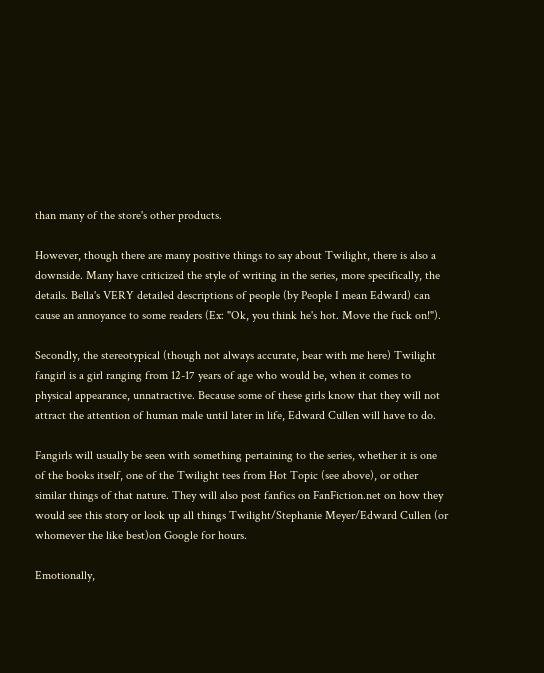than many of the store's other products.

However, though there are many positive things to say about Twilight, there is also a downside. Many have criticized the style of writing in the series, more specifically, the details. Bella's VERY detailed descriptions of people (by People I mean Edward) can cause an annoyance to some readers (Ex: "Ok, you think he's hot. Move the fuck on!").

Secondly, the stereotypical (though not always accurate, bear with me here) Twilight fangirl is a girl ranging from 12-17 years of age who would be, when it comes to physical appearance, unnatractive. Because some of these girls know that they will not attract the attention of human male until later in life, Edward Cullen will have to do.

Fangirls will usually be seen with something pertaining to the series, whether it is one of the books itself, one of the Twilight tees from Hot Topic (see above), or other similar things of that nature. They will also post fanfics on FanFiction.net on how they would see this story or look up all things Twilight/Stephanie Meyer/Edward Cullen (or whomever the like best)on Google for hours.

Emotionally,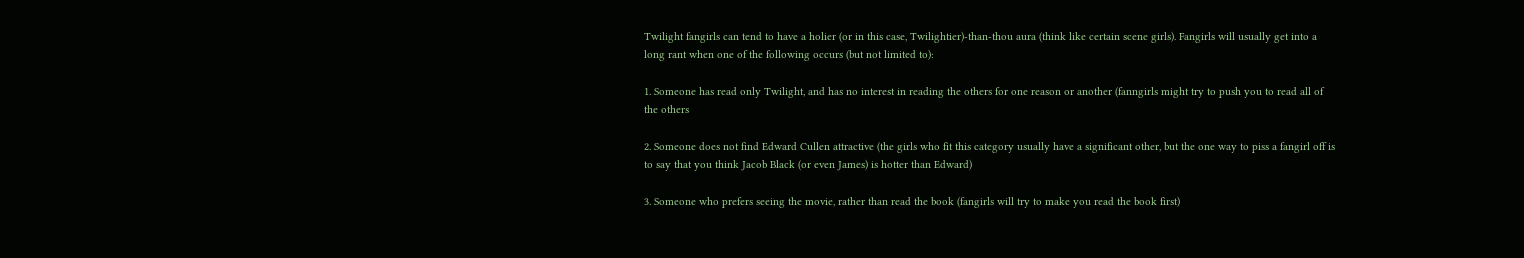Twilight fangirls can tend to have a holier (or in this case, Twilightier)-than-thou aura (think like certain scene girls). Fangirls will usually get into a long rant when one of the following occurs (but not limited to):

1. Someone has read only Twilight, and has no interest in reading the others for one reason or another (fanngirls might try to push you to read all of the others

2. Someone does not find Edward Cullen attractive (the girls who fit this category usually have a significant other, but the one way to piss a fangirl off is to say that you think Jacob Black (or even James) is hotter than Edward)

3. Someone who prefers seeing the movie, rather than read the book (fangirls will try to make you read the book first)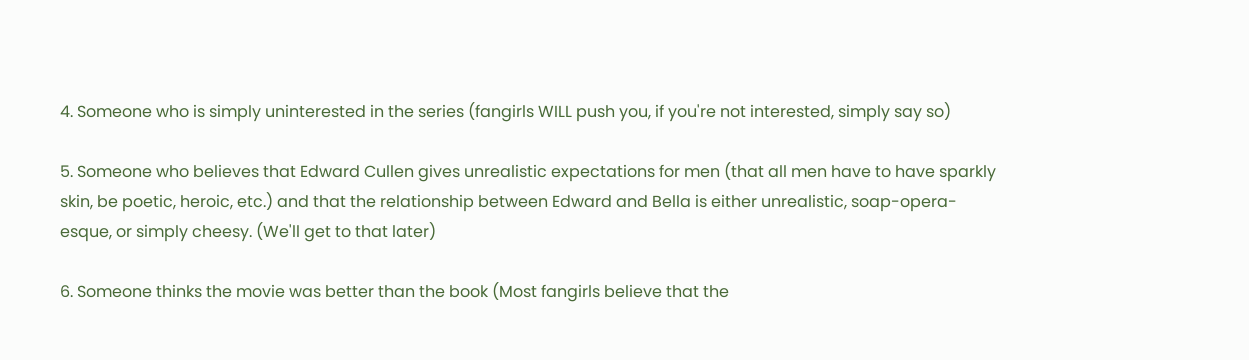4. Someone who is simply uninterested in the series (fangirls WILL push you, if you're not interested, simply say so)

5. Someone who believes that Edward Cullen gives unrealistic expectations for men (that all men have to have sparkly skin, be poetic, heroic, etc.) and that the relationship between Edward and Bella is either unrealistic, soap-opera-esque, or simply cheesy. (We'll get to that later)

6. Someone thinks the movie was better than the book (Most fangirls believe that the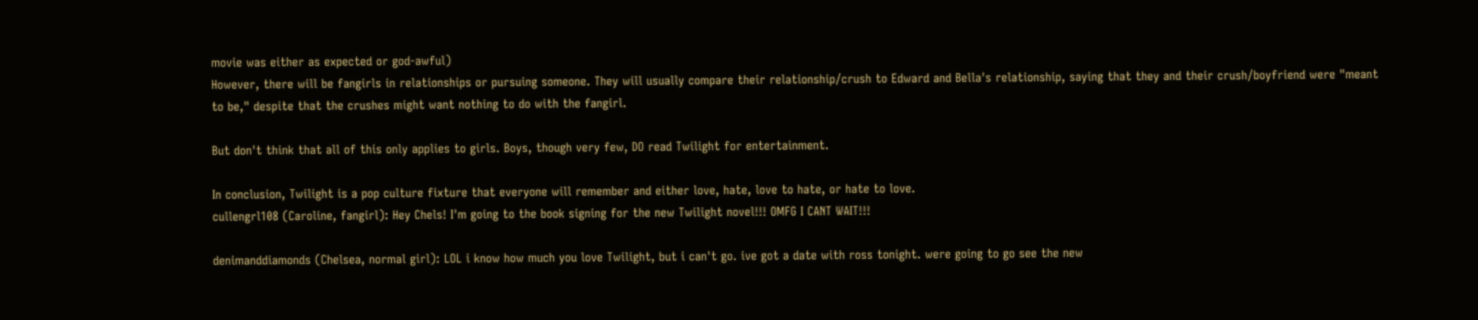movie was either as expected or god-awful)
However, there will be fangirls in relationships or pursuing someone. They will usually compare their relationship/crush to Edward and Bella's relationship, saying that they and their crush/boyfriend were "meant to be," despite that the crushes might want nothing to do with the fangirl.

But don't think that all of this only applies to girls. Boys, though very few, DO read Twilight for entertainment.

In conclusion, Twilight is a pop culture fixture that everyone will remember and either love, hate, love to hate, or hate to love.
cullengrl108 (Caroline, fangirl): Hey Chels! I'm going to the book signing for the new Twilight novel!!! OMFG I CANT WAIT!!!

denimanddiamonds (Chelsea, normal girl): LOL i know how much you love Twilight, but i can't go. ive got a date with ross tonight. were going to go see the new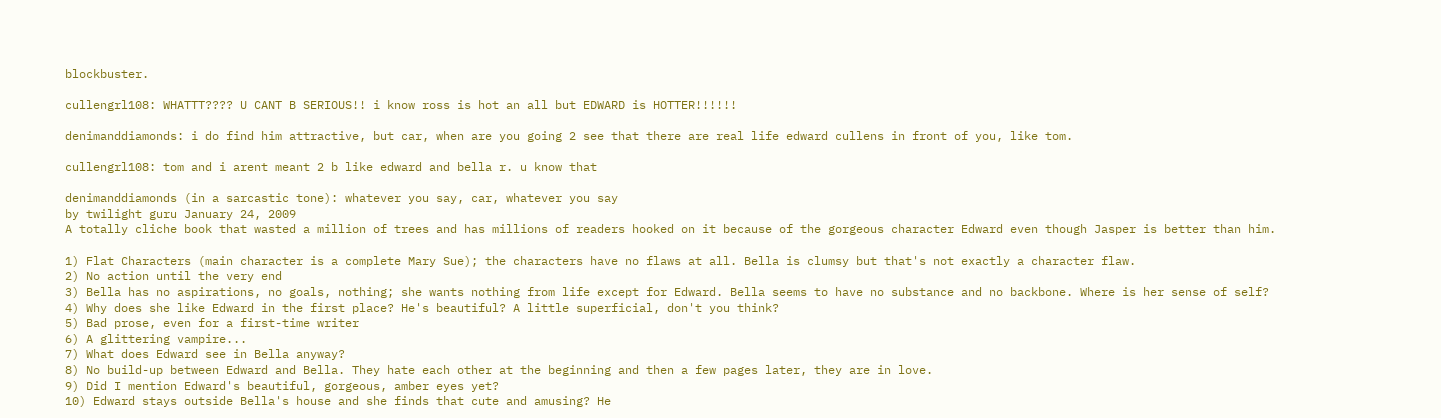blockbuster.

cullengrl108: WHATTT???? U CANT B SERIOUS!! i know ross is hot an all but EDWARD is HOTTER!!!!!!

denimanddiamonds: i do find him attractive, but car, when are you going 2 see that there are real life edward cullens in front of you, like tom.

cullengrl108: tom and i arent meant 2 b like edward and bella r. u know that

denimanddiamonds (in a sarcastic tone): whatever you say, car, whatever you say
by twilight guru January 24, 2009
A totally cliche book that wasted a million of trees and has millions of readers hooked on it because of the gorgeous character Edward even though Jasper is better than him.

1) Flat Characters (main character is a complete Mary Sue); the characters have no flaws at all. Bella is clumsy but that's not exactly a character flaw.
2) No action until the very end
3) Bella has no aspirations, no goals, nothing; she wants nothing from life except for Edward. Bella seems to have no substance and no backbone. Where is her sense of self?
4) Why does she like Edward in the first place? He's beautiful? A little superficial, don't you think?
5) Bad prose, even for a first-time writer
6) A glittering vampire...
7) What does Edward see in Bella anyway?
8) No build-up between Edward and Bella. They hate each other at the beginning and then a few pages later, they are in love.
9) Did I mention Edward's beautiful, gorgeous, amber eyes yet?
10) Edward stays outside Bella's house and she finds that cute and amusing? He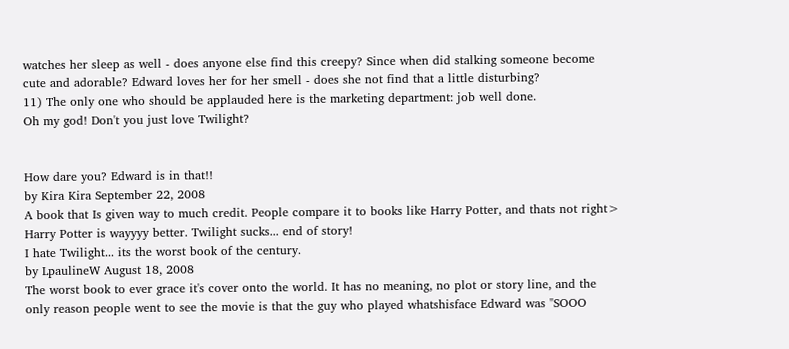watches her sleep as well - does anyone else find this creepy? Since when did stalking someone become cute and adorable? Edward loves her for her smell - does she not find that a little disturbing?
11) The only one who should be applauded here is the marketing department: job well done.
Oh my god! Don't you just love Twilight?


How dare you? Edward is in that!!
by Kira Kira September 22, 2008
A book that Is given way to much credit. People compare it to books like Harry Potter, and thats not right> Harry Potter is wayyyy better. Twilight sucks... end of story!
I hate Twilight... its the worst book of the century.
by LpaulineW August 18, 2008
The worst book to ever grace it's cover onto the world. It has no meaning, no plot or story line, and the only reason people went to see the movie is that the guy who played whatshisface Edward was "SOOO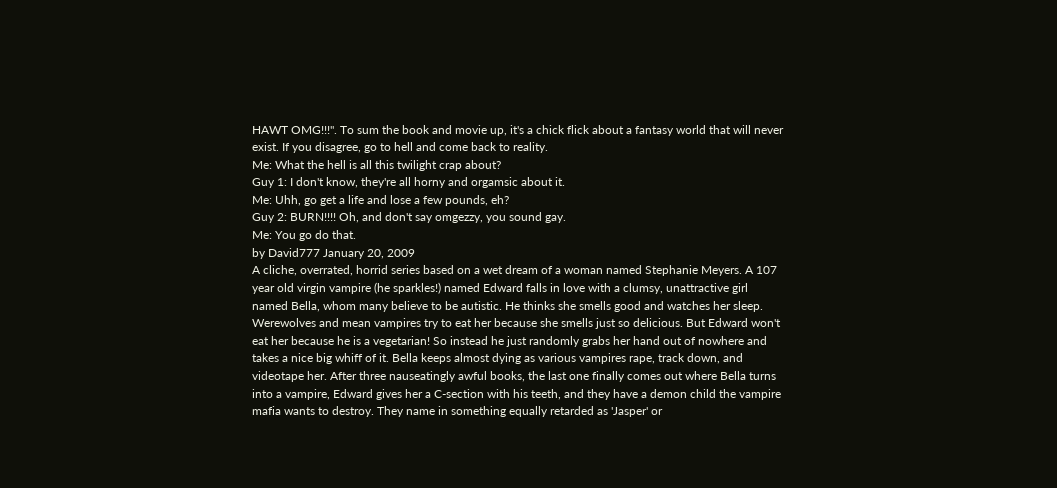HAWT OMG!!!". To sum the book and movie up, it's a chick flick about a fantasy world that will never exist. If you disagree, go to hell and come back to reality.
Me: What the hell is all this twilight crap about?
Guy 1: I don't know, they're all horny and orgamsic about it.
Me: Uhh, go get a life and lose a few pounds, eh?
Guy 2: BURN!!!! Oh, and don't say omgezzy, you sound gay.
Me: You go do that.
by David777 January 20, 2009
A cliche, overrated, horrid series based on a wet dream of a woman named Stephanie Meyers. A 107 year old virgin vampire (he sparkles!) named Edward falls in love with a clumsy, unattractive girl named Bella, whom many believe to be autistic. He thinks she smells good and watches her sleep. Werewolves and mean vampires try to eat her because she smells just so delicious. But Edward won't eat her because he is a vegetarian! So instead he just randomly grabs her hand out of nowhere and takes a nice big whiff of it. Bella keeps almost dying as various vampires rape, track down, and videotape her. After three nauseatingly awful books, the last one finally comes out where Bella turns into a vampire, Edward gives her a C-section with his teeth, and they have a demon child the vampire mafia wants to destroy. They name in something equally retarded as 'Jasper' or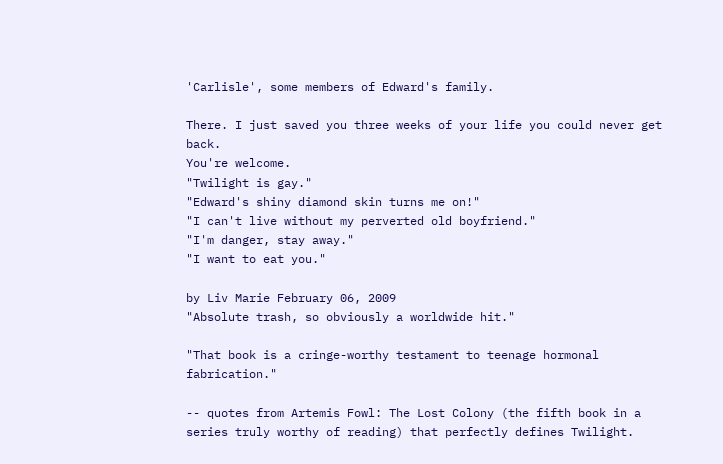'Carlisle', some members of Edward's family.

There. I just saved you three weeks of your life you could never get back.
You're welcome.
"Twilight is gay."
"Edward's shiny diamond skin turns me on!"
"I can't live without my perverted old boyfriend."
"I'm danger, stay away."
"I want to eat you."

by Liv Marie February 06, 2009
"Absolute trash, so obviously a worldwide hit."

"That book is a cringe-worthy testament to teenage hormonal fabrication."

-- quotes from Artemis Fowl: The Lost Colony (the fifth book in a series truly worthy of reading) that perfectly defines Twilight.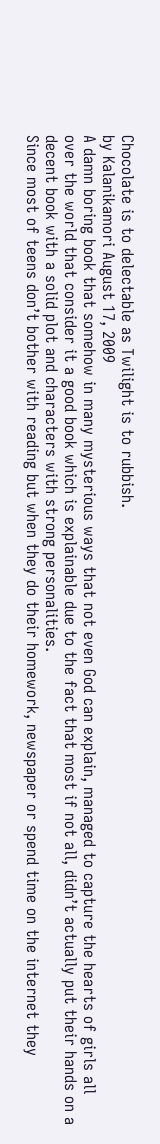Chocolate is to delectable as Twilight is to rubbish.
by Kalanikamori August 17, 2009
A damn boring book that somehow in many mysterious ways that not even God can explain, managed to capture the hearts of girls all over the world that consider it a good book which is explainable due to the fact that most if not all, didn’t actually put their hands on a decent book with a solid plot and characters with strong personalities.
Since most of teens don’t bother with reading but when they do their homework, newspaper or spend time on the internet they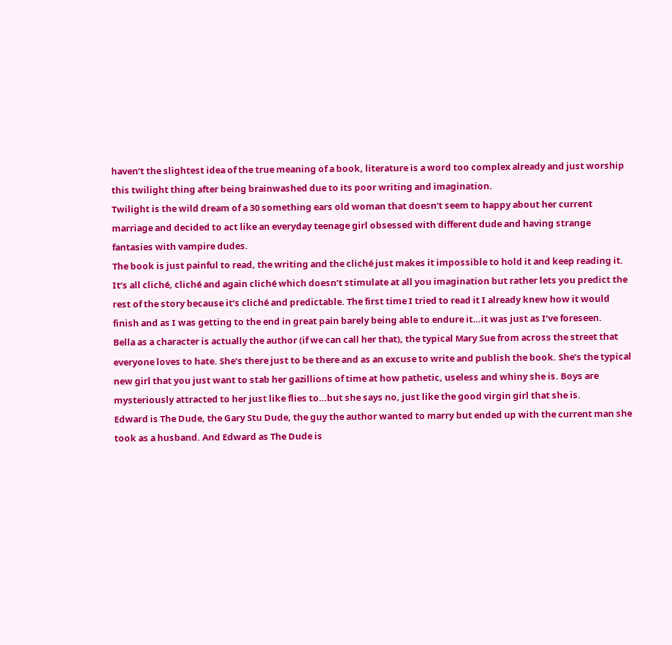haven’t the slightest idea of the true meaning of a book, literature is a word too complex already and just worship this twilight thing after being brainwashed due to its poor writing and imagination.
Twilight is the wild dream of a 30 something ears old woman that doesn’t seem to happy about her current marriage and decided to act like an everyday teenage girl obsessed with different dude and having strange fantasies with vampire dudes.
The book is just painful to read, the writing and the cliché just makes it impossible to hold it and keep reading it. It’s all cliché, cliché and again cliché which doesn’t stimulate at all you imagination but rather lets you predict the rest of the story because it’s cliché and predictable. The first time I tried to read it I already knew how it would finish and as I was getting to the end in great pain barely being able to endure it…it was just as I’ve foreseen.
Bella as a character is actually the author (if we can call her that), the typical Mary Sue from across the street that everyone loves to hate. She’s there just to be there and as an excuse to write and publish the book. She’s the typical new girl that you just want to stab her gazillions of time at how pathetic, useless and whiny she is. Boys are mysteriously attracted to her just like flies to…but she says no, just like the good virgin girl that she is.
Edward is The Dude, the Gary Stu Dude, the guy the author wanted to marry but ended up with the current man she took as a husband. And Edward as The Dude is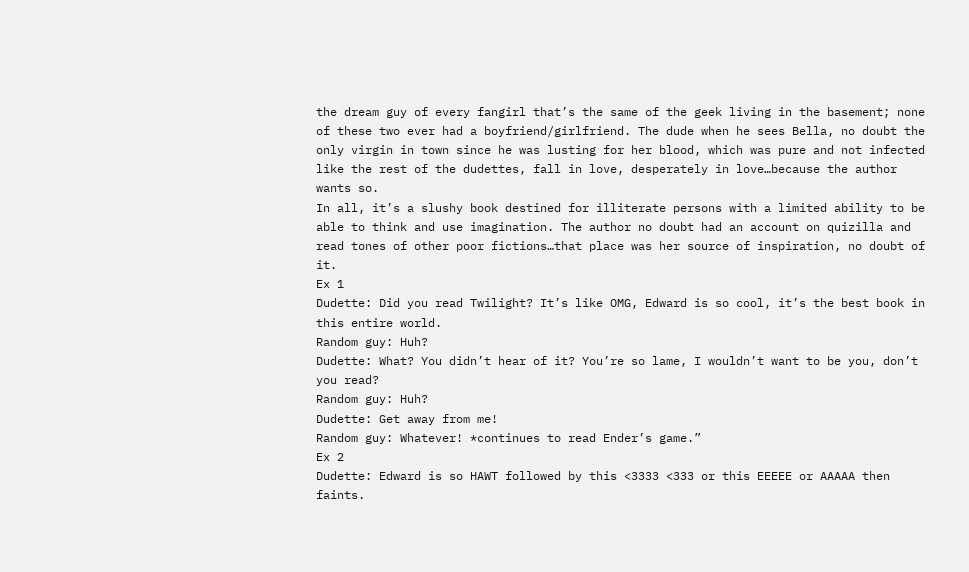the dream guy of every fangirl that’s the same of the geek living in the basement; none of these two ever had a boyfriend/girlfriend. The dude when he sees Bella, no doubt the only virgin in town since he was lusting for her blood, which was pure and not infected like the rest of the dudettes, fall in love, desperately in love…because the author wants so.
In all, it’s a slushy book destined for illiterate persons with a limited ability to be able to think and use imagination. The author no doubt had an account on quizilla and read tones of other poor fictions…that place was her source of inspiration, no doubt of it.
Ex 1
Dudette: Did you read Twilight? It’s like OMG, Edward is so cool, it’s the best book in this entire world.
Random guy: Huh?
Dudette: What? You didn’t hear of it? You’re so lame, I wouldn’t want to be you, don’t you read?
Random guy: Huh?
Dudette: Get away from me!
Random guy: Whatever! *continues to read Ender’s game.”
Ex 2
Dudette: Edward is so HAWT followed by this <3333 <333 or this EEEEE or AAAAA then faints.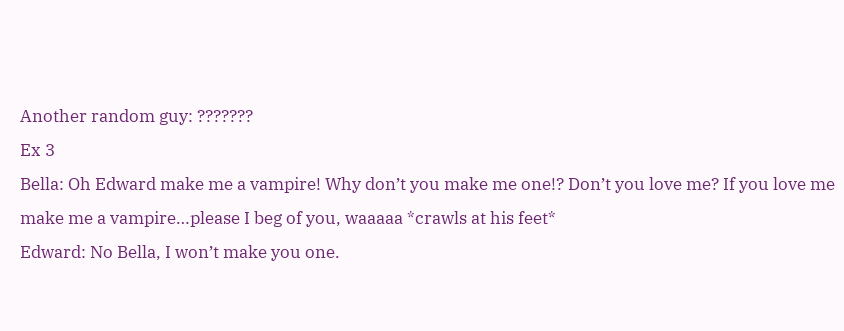Another random guy: ???????
Ex 3
Bella: Oh Edward make me a vampire! Why don’t you make me one!? Don’t you love me? If you love me make me a vampire…please I beg of you, waaaaa *crawls at his feet*
Edward: No Bella, I won’t make you one.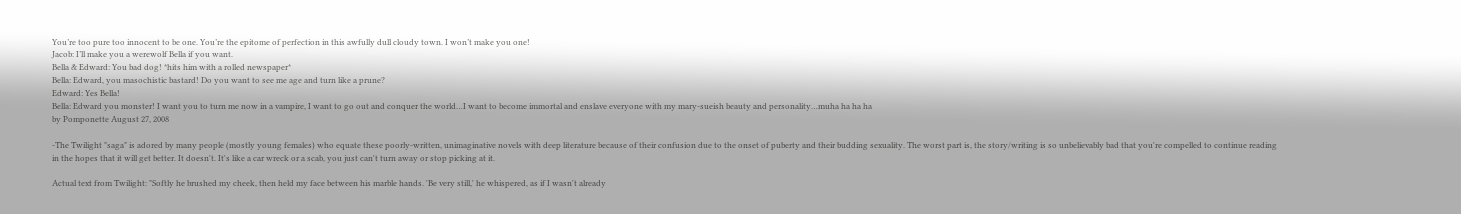You’re too pure too innocent to be one. You’re the epitome of perfection in this awfully dull cloudy town. I won’t make you one!
Jacob: I’ll make you a werewolf Bella if you want.
Bella & Edward: You bad dog! *hits him with a rolled newspaper*
Bella: Edward, you masochistic bastard! Do you want to see me age and turn like a prune?
Edward: Yes Bella!
Bella: Edward you monster! I want you to turn me now in a vampire, I want to go out and conquer the world…I want to become immortal and enslave everyone with my mary-sueish beauty and personality…muha ha ha ha
by Pomponette August 27, 2008

-The Twilight "saga" is adored by many people (mostly young females) who equate these poorly-written, unimaginative novels with deep literature because of their confusion due to the onset of puberty and their budding sexuality. The worst part is, the story/writing is so unbelievably bad that you're compelled to continue reading in the hopes that it will get better. It doesn't. It's like a car wreck or a scab, you just can't turn away or stop picking at it.

Actual text from Twilight: "Softly he brushed my cheek, then held my face between his marble hands. 'Be very still,' he whispered, as if I wasn't already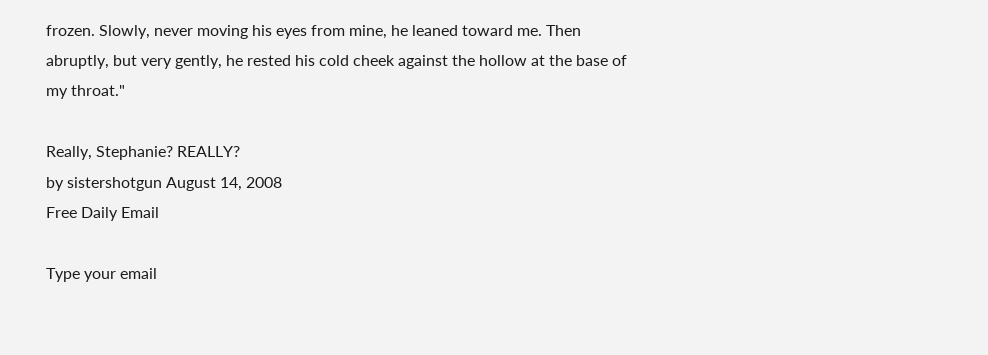frozen. Slowly, never moving his eyes from mine, he leaned toward me. Then abruptly, but very gently, he rested his cold cheek against the hollow at the base of my throat."

Really, Stephanie? REALLY?
by sistershotgun August 14, 2008
Free Daily Email

Type your email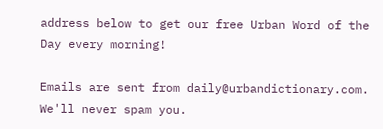address below to get our free Urban Word of the Day every morning!

Emails are sent from daily@urbandictionary.com. We'll never spam you.